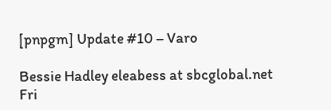[pnpgm] Update #10 – Varo

Bessie Hadley eleabess at sbcglobal.net
Fri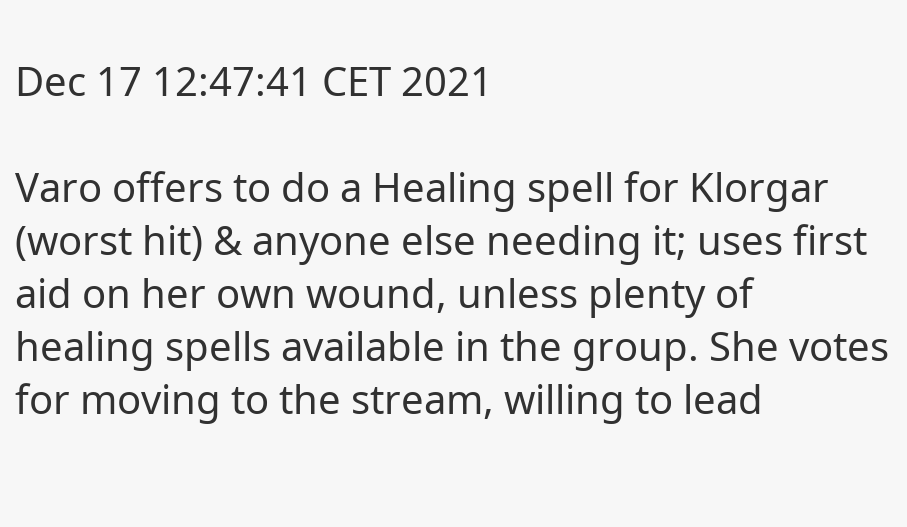Dec 17 12:47:41 CET 2021

Varo offers to do a Healing spell for Klorgar (worst hit) & anyone else needing it; uses first aid on her own wound, unless plenty of healing spells available in the group. She votes for moving to the stream, willing to lead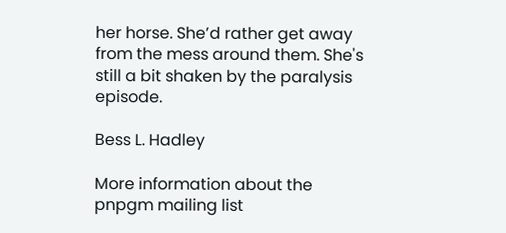her horse. She’d rather get away from the mess around them. She's still a bit shaken by the paralysis episode.

Bess L. Hadley

More information about the pnpgm mailing list